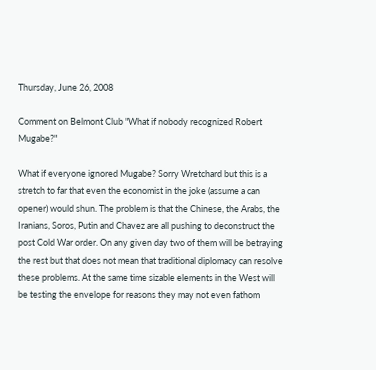Thursday, June 26, 2008

Comment on Belmont Club "What if nobody recognized Robert Mugabe?"

What if everyone ignored Mugabe? Sorry Wretchard but this is a stretch to far that even the economist in the joke (assume a can opener) would shun. The problem is that the Chinese, the Arabs, the Iranians, Soros, Putin and Chavez are all pushing to deconstruct the post Cold War order. On any given day two of them will be betraying the rest but that does not mean that traditional diplomacy can resolve these problems. At the same time sizable elements in the West will be testing the envelope for reasons they may not even fathom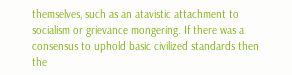themselves, such as an atavistic attachment to socialism or grievance mongering. If there was a consensus to uphold basic civilized standards then the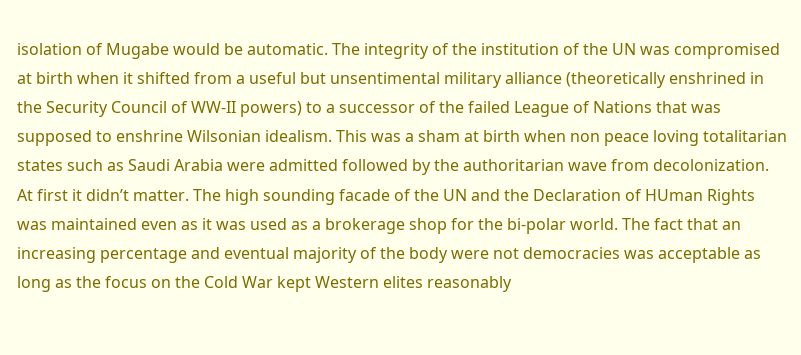isolation of Mugabe would be automatic. The integrity of the institution of the UN was compromised at birth when it shifted from a useful but unsentimental military alliance (theoretically enshrined in the Security Council of WW-II powers) to a successor of the failed League of Nations that was supposed to enshrine Wilsonian idealism. This was a sham at birth when non peace loving totalitarian states such as Saudi Arabia were admitted followed by the authoritarian wave from decolonization. At first it didn’t matter. The high sounding facade of the UN and the Declaration of HUman Rights was maintained even as it was used as a brokerage shop for the bi-polar world. The fact that an increasing percentage and eventual majority of the body were not democracies was acceptable as long as the focus on the Cold War kept Western elites reasonably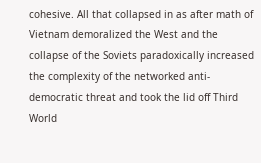cohesive. All that collapsed in as after math of Vietnam demoralized the West and the collapse of the Soviets paradoxically increased the complexity of the networked anti-democratic threat and took the lid off Third World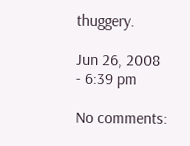thuggery.

Jun 26, 2008 - 6:39 pm

No comments: